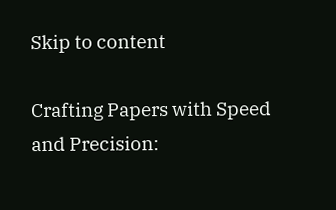Skip to content

Crafting Papers with Speed and Precision: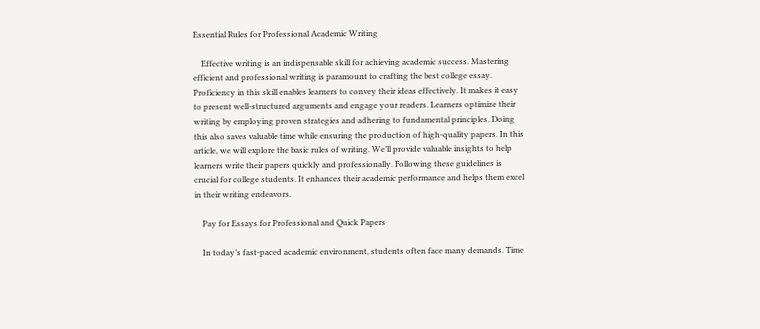Essential Rules for Professional Academic Writing

    Effective writing is an indispensable skill for achieving academic success. Mastering efficient and professional writing is paramount to crafting the best college essay. Proficiency in this skill enables learners to convey their ideas effectively. It makes it easy to present well-structured arguments and engage your readers. Learners optimize their writing by employing proven strategies and adhering to fundamental principles. Doing this also saves valuable time while ensuring the production of high-quality papers. In this article, we will explore the basic rules of writing. We’ll provide valuable insights to help learners write their papers quickly and professionally. Following these guidelines is crucial for college students. It enhances their academic performance and helps them excel in their writing endeavors.

    Pay for Essays for Professional and Quick Papers

    In today’s fast-paced academic environment, students often face many demands. Time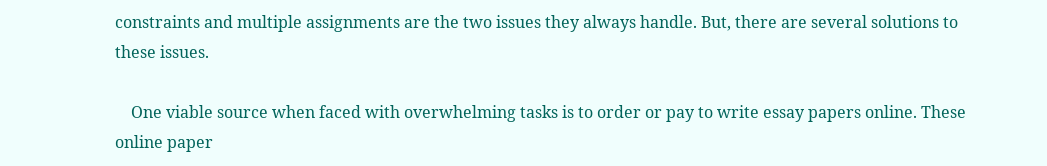constraints and multiple assignments are the two issues they always handle. But, there are several solutions to these issues.

    One viable source when faced with overwhelming tasks is to order or pay to write essay papers online. These online paper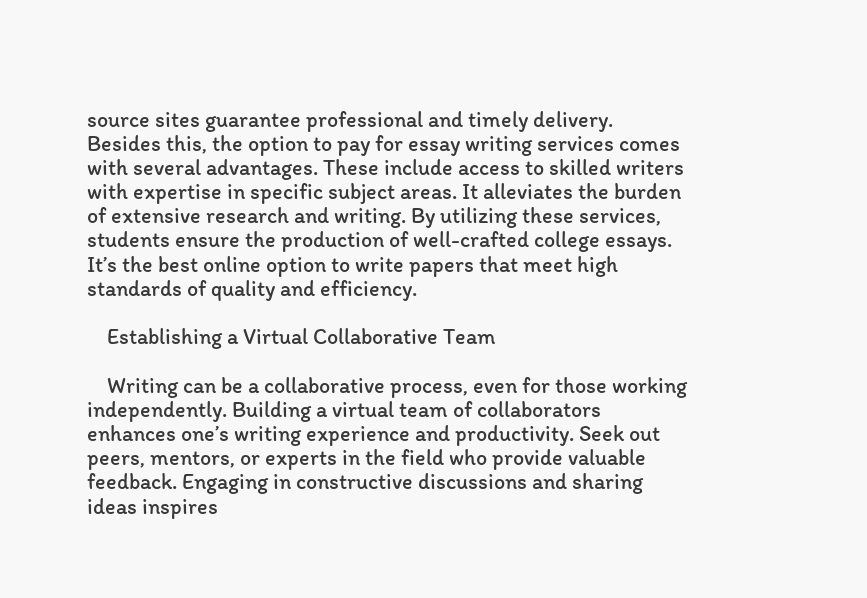source sites guarantee professional and timely delivery. Besides this, the option to pay for essay writing services comes with several advantages. These include access to skilled writers with expertise in specific subject areas. It alleviates the burden of extensive research and writing. By utilizing these services, students ensure the production of well-crafted college essays. It’s the best online option to write papers that meet high standards of quality and efficiency.

    Establishing a Virtual Collaborative Team

    Writing can be a collaborative process, even for those working independently. Building a virtual team of collaborators enhances one’s writing experience and productivity. Seek out peers, mentors, or experts in the field who provide valuable feedback. Engaging in constructive discussions and sharing ideas inspires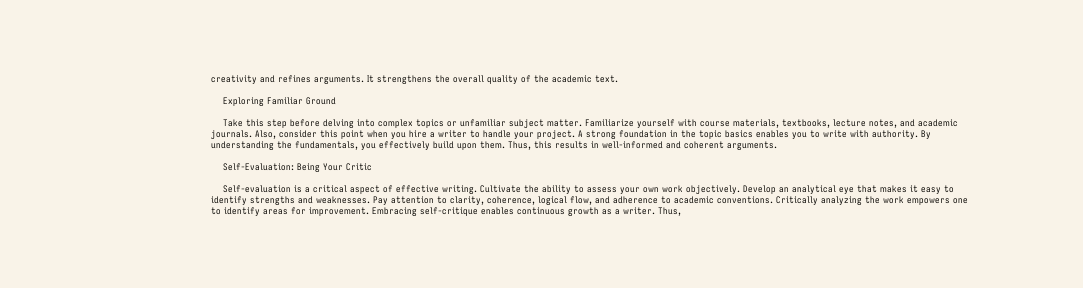creativity and refines arguments. It strengthens the overall quality of the academic text.

    Exploring Familiar Ground

    Take this step before delving into complex topics or unfamiliar subject matter. Familiarize yourself with course materials, textbooks, lecture notes, and academic journals. Also, consider this point when you hire a writer to handle your project. A strong foundation in the topic basics enables you to write with authority. By understanding the fundamentals, you effectively build upon them. Thus, this results in well-informed and coherent arguments.

    Self-Evaluation: Being Your Critic

    Self-evaluation is a critical aspect of effective writing. Cultivate the ability to assess your own work objectively. Develop an analytical eye that makes it easy to identify strengths and weaknesses. Pay attention to clarity, coherence, logical flow, and adherence to academic conventions. Critically analyzing the work empowers one to identify areas for improvement. Embracing self-critique enables continuous growth as a writer. Thus,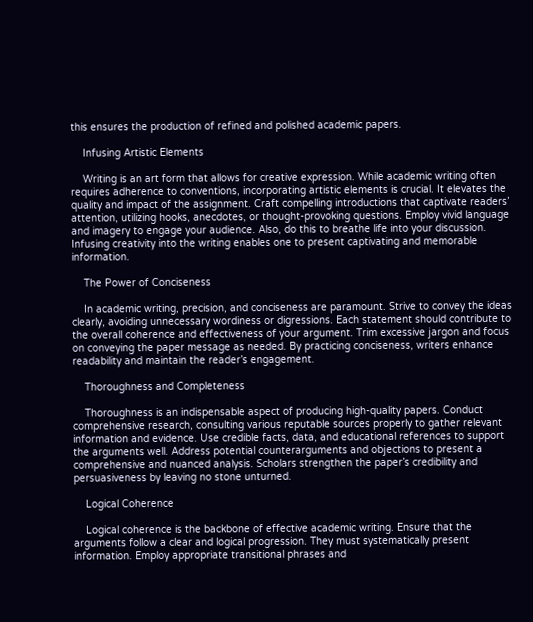this ensures the production of refined and polished academic papers.

    Infusing Artistic Elements

    Writing is an art form that allows for creative expression. While academic writing often requires adherence to conventions, incorporating artistic elements is crucial. It elevates the quality and impact of the assignment. Craft compelling introductions that captivate readers’ attention, utilizing hooks, anecdotes, or thought-provoking questions. Employ vivid language and imagery to engage your audience. Also, do this to breathe life into your discussion. Infusing creativity into the writing enables one to present captivating and memorable information.

    The Power of Conciseness

    In academic writing, precision, and conciseness are paramount. Strive to convey the ideas clearly, avoiding unnecessary wordiness or digressions. Each statement should contribute to the overall coherence and effectiveness of your argument. Trim excessive jargon and focus on conveying the paper message as needed. By practicing conciseness, writers enhance readability and maintain the reader’s engagement.

    Thoroughness and Completeness

    Thoroughness is an indispensable aspect of producing high-quality papers. Conduct comprehensive research, consulting various reputable sources properly to gather relevant information and evidence. Use credible facts, data, and educational references to support the arguments well. Address potential counterarguments and objections to present a comprehensive and nuanced analysis. Scholars strengthen the paper’s credibility and persuasiveness by leaving no stone unturned.

    Logical Coherence

    Logical coherence is the backbone of effective academic writing. Ensure that the arguments follow a clear and logical progression. They must systematically present information. Employ appropriate transitional phrases and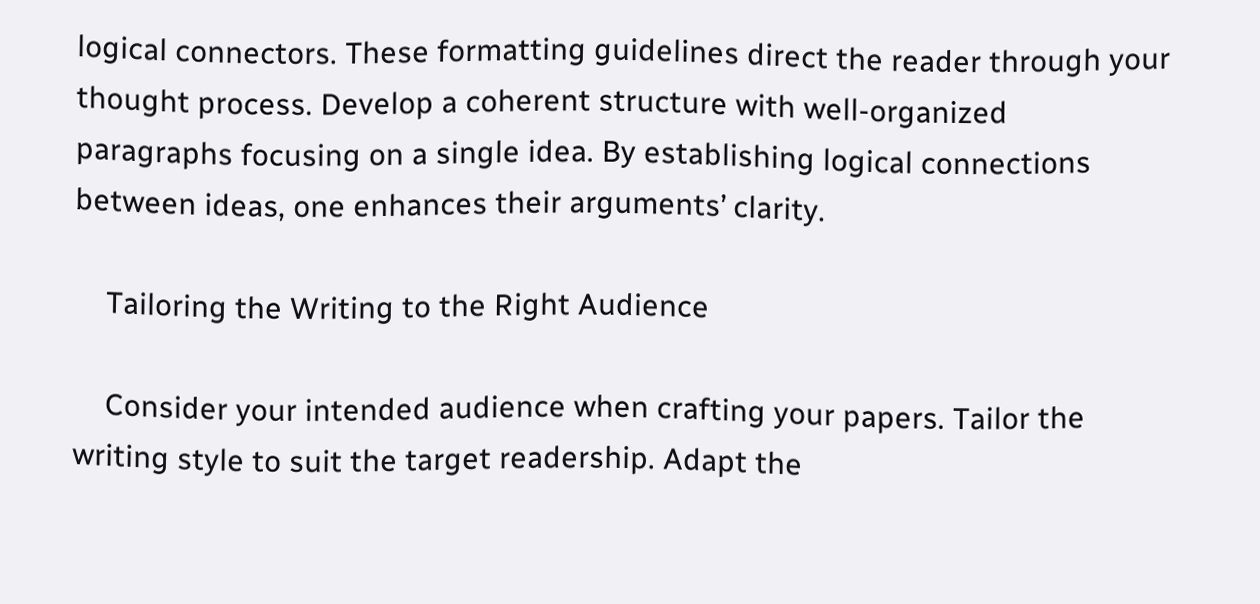logical connectors. These formatting guidelines direct the reader through your thought process. Develop a coherent structure with well-organized paragraphs focusing on a single idea. By establishing logical connections between ideas, one enhances their arguments’ clarity.

    Tailoring the Writing to the Right Audience

    Consider your intended audience when crafting your papers. Tailor the writing style to suit the target readership. Adapt the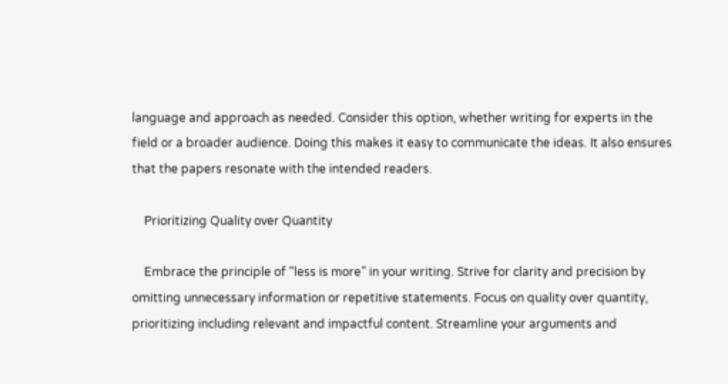language and approach as needed. Consider this option, whether writing for experts in the field or a broader audience. Doing this makes it easy to communicate the ideas. It also ensures that the papers resonate with the intended readers.

    Prioritizing Quality over Quantity

    Embrace the principle of “less is more” in your writing. Strive for clarity and precision by omitting unnecessary information or repetitive statements. Focus on quality over quantity, prioritizing including relevant and impactful content. Streamline your arguments and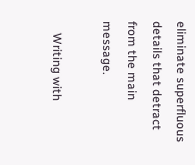eliminate superfluous details that detract from the main message.

    Writing with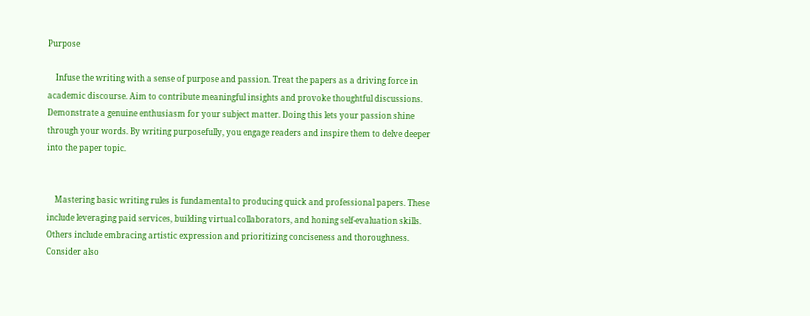Purpose

    Infuse the writing with a sense of purpose and passion. Treat the papers as a driving force in academic discourse. Aim to contribute meaningful insights and provoke thoughtful discussions. Demonstrate a genuine enthusiasm for your subject matter. Doing this lets your passion shine through your words. By writing purposefully, you engage readers and inspire them to delve deeper into the paper topic.


    Mastering basic writing rules is fundamental to producing quick and professional papers. These include leveraging paid services, building virtual collaborators, and honing self-evaluation skills. Others include embracing artistic expression and prioritizing conciseness and thoroughness. Consider also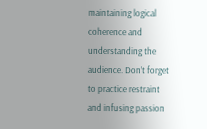maintaining logical coherence and understanding the audience. Don’t forget to practice restraint and infusing passion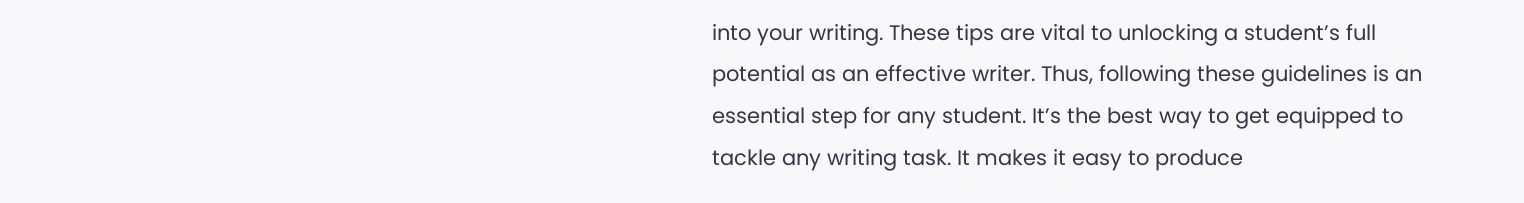into your writing. These tips are vital to unlocking a student’s full potential as an effective writer. Thus, following these guidelines is an essential step for any student. It’s the best way to get equipped to tackle any writing task. It makes it easy to produce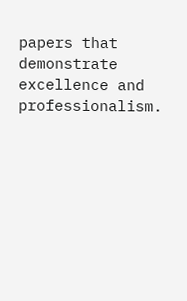papers that demonstrate excellence and professionalism.